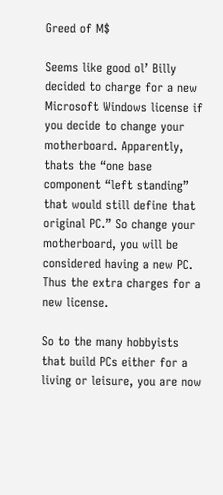Greed of M$

Seems like good ol’ Billy decided to charge for a new Microsoft Windows license if you decide to change your motherboard. Apparently, thats the “one base component “left standing” that would still define that original PC.” So change your motherboard, you will be considered having a new PC. Thus the extra charges for a new license.

So to the many hobbyists that build PCs either for a living or leisure, you are now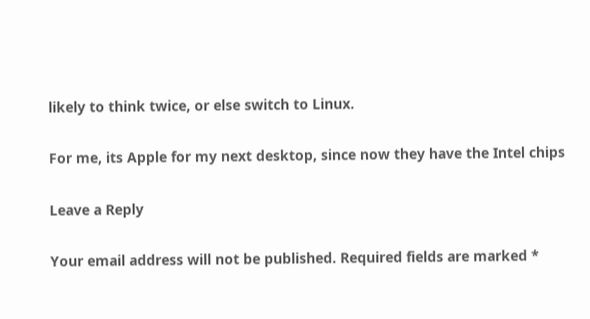likely to think twice, or else switch to Linux.

For me, its Apple for my next desktop, since now they have the Intel chips

Leave a Reply

Your email address will not be published. Required fields are marked *